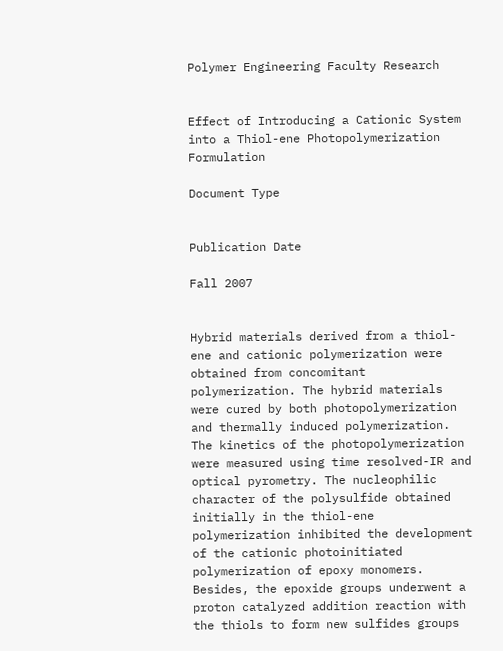Polymer Engineering Faculty Research


Effect of Introducing a Cationic System into a Thiol-ene Photopolymerization Formulation

Document Type


Publication Date

Fall 2007


Hybrid materials derived from a thiol-ene and cationic polymerization were obtained from concomitant polymerization. The hybrid materials were cured by both photopolymerization and thermally induced polymerization. The kinetics of the photopolymerization were measured using time resolved-IR and optical pyrometry. The nucleophilic character of the polysulfide obtained initially in the thiol-ene polymerization inhibited the development of the cationic photoinitiated polymerization of epoxy monomers. Besides, the epoxide groups underwent a proton catalyzed addition reaction with the thiols to form new sulfides groups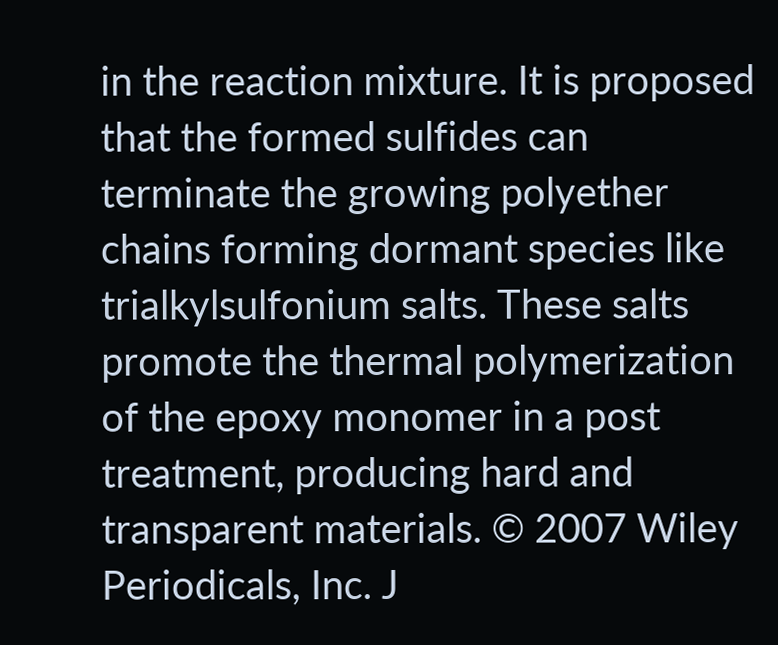in the reaction mixture. It is proposed that the formed sulfides can terminate the growing polyether chains forming dormant species like trialkylsulfonium salts. These salts promote the thermal polymerization of the epoxy monomer in a post treatment, producing hard and transparent materials. © 2007 Wiley Periodicals, Inc. J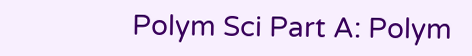Polym Sci Part A: Polym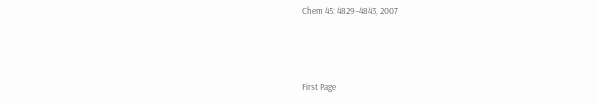Chem 45: 4829–4843, 2007



First Page